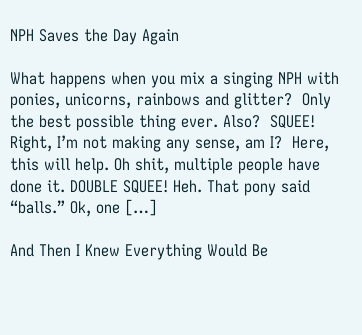NPH Saves the Day Again

What happens when you mix a singing NPH with ponies, unicorns, rainbows and glitter?  Only the best possible thing ever. Also?  SQUEE! Right, I’m not making any sense, am I?  Here, this will help. Oh shit, multiple people have done it. DOUBLE SQUEE! Heh. That pony said “balls.” Ok, one […]

And Then I Knew Everything Would Be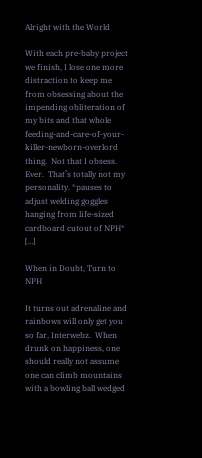Alright with the World

With each pre-baby project we finish, I lose one more distraction to keep me from obsessing about the impending obliteration of my bits and that whole feeding-and-care-of-your-killer-newborn-overlord thing.  Not that I obsess.  Ever.  That’s totally not my personality. *pauses to adjust welding goggles hanging from life-sized cardboard cutout of NPH* […]

When in Doubt, Turn to NPH

It turns out adrenaline and rainbows will only get you so far, Interwebz.  When drunk on happiness, one should really not assume one can climb mountains with a bowling ball wedged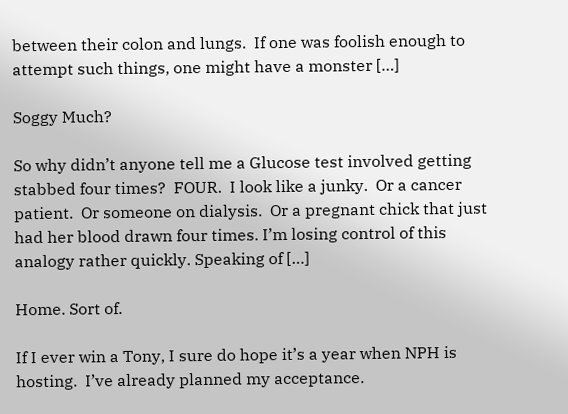between their colon and lungs.  If one was foolish enough to attempt such things, one might have a monster […]

Soggy Much?

So why didn’t anyone tell me a Glucose test involved getting stabbed four times?  FOUR.  I look like a junky.  Or a cancer patient.  Or someone on dialysis.  Or a pregnant chick that just had her blood drawn four times. I’m losing control of this analogy rather quickly. Speaking of […]

Home. Sort of.

If I ever win a Tony, I sure do hope it’s a year when NPH is hosting.  I’ve already planned my acceptance.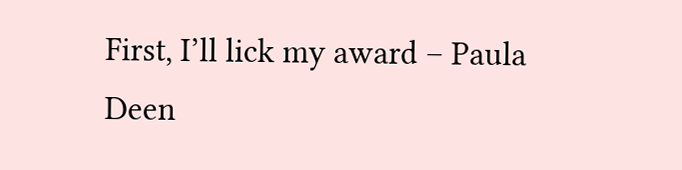First, I’ll lick my award – Paula Deen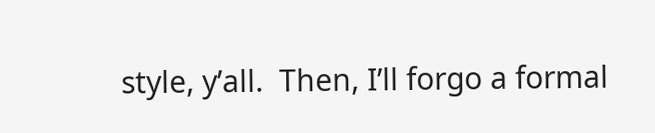style, y’all.  Then, I’ll forgo a formal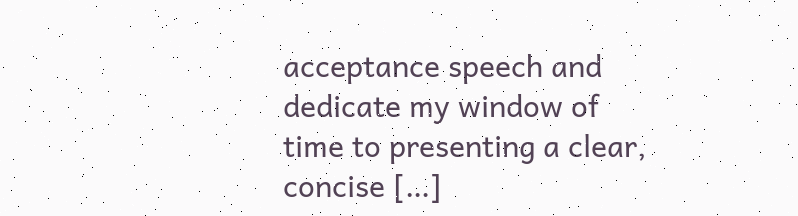acceptance speech and dedicate my window of time to presenting a clear, concise […]